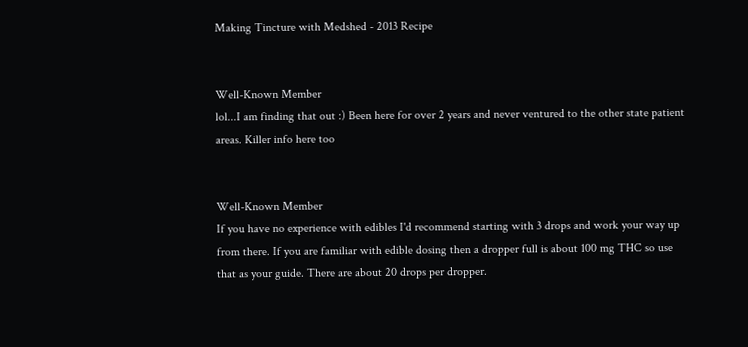Making Tincture with Medshed - 2013 Recipe


Well-Known Member
lol...I am finding that out :) Been here for over 2 years and never ventured to the other state patient areas. Killer info here too


Well-Known Member
If you have no experience with edibles I'd recommend starting with 3 drops and work your way up from there. If you are familiar with edible dosing then a dropper full is about 100 mg THC so use that as your guide. There are about 20 drops per dropper.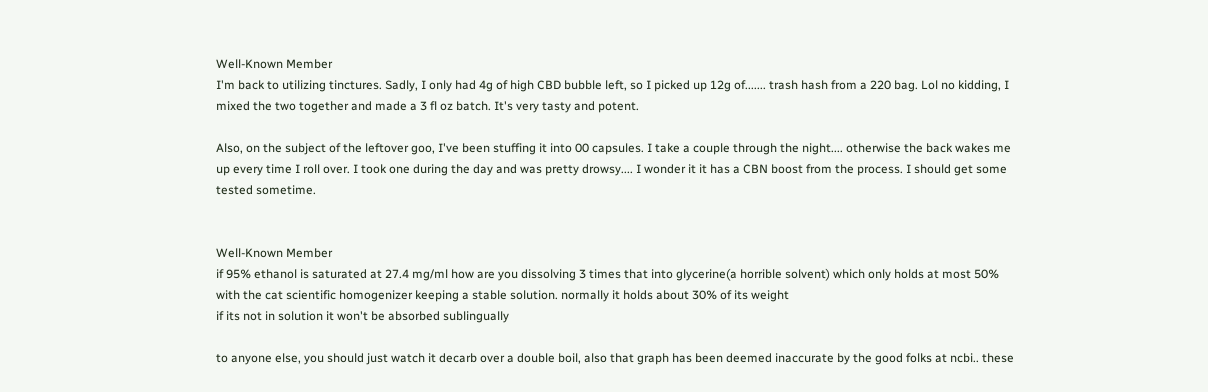Well-Known Member
I'm back to utilizing tinctures. Sadly, I only had 4g of high CBD bubble left, so I picked up 12g of....... trash hash from a 220 bag. Lol no kidding, I mixed the two together and made a 3 fl oz batch. It's very tasty and potent.

Also, on the subject of the leftover goo, I've been stuffing it into 00 capsules. I take a couple through the night.... otherwise the back wakes me up every time I roll over. I took one during the day and was pretty drowsy.... I wonder it it has a CBN boost from the process. I should get some tested sometime.


Well-Known Member
if 95% ethanol is saturated at 27.4 mg/ml how are you dissolving 3 times that into glycerine(a horrible solvent) which only holds at most 50% with the cat scientific homogenizer keeping a stable solution. normally it holds about 30% of its weight
if its not in solution it won't be absorbed sublingually

to anyone else, you should just watch it decarb over a double boil, also that graph has been deemed inaccurate by the good folks at ncbi.. these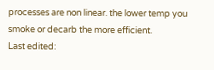processes are non linear. the lower temp you smoke or decarb the more efficient.
Last edited: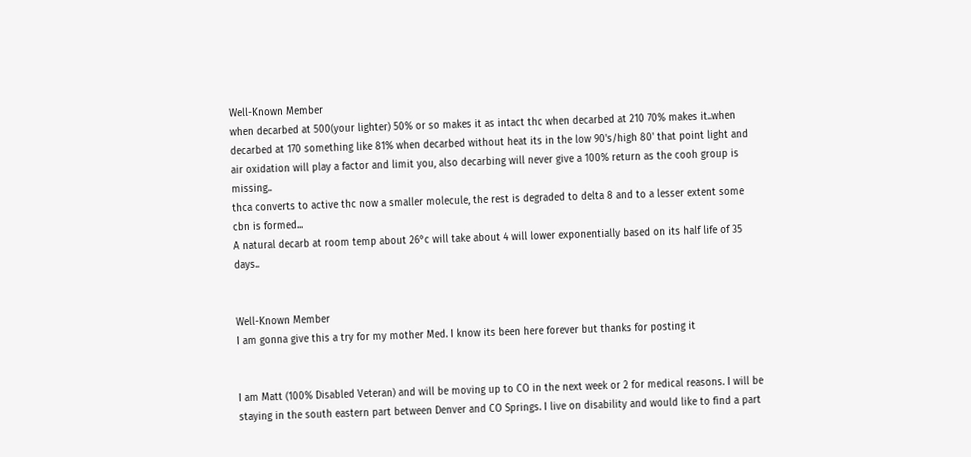Well-Known Member
when decarbed at 500(your lighter) 50% or so makes it as intact thc when decarbed at 210 70% makes it..when decarbed at 170 something like 81% when decarbed without heat its in the low 90's/high 80' that point light and air oxidation will play a factor and limit you, also decarbing will never give a 100% return as the cooh group is missing..
thca converts to active thc now a smaller molecule, the rest is degraded to delta 8 and to a lesser extent some cbn is formed...
A natural decarb at room temp about 26°c will take about 4 will lower exponentially based on its half life of 35 days..


Well-Known Member
I am gonna give this a try for my mother Med. I know its been here forever but thanks for posting it


I am Matt (100% Disabled Veteran) and will be moving up to CO in the next week or 2 for medical reasons. I will be staying in the south eastern part between Denver and CO Springs. I live on disability and would like to find a part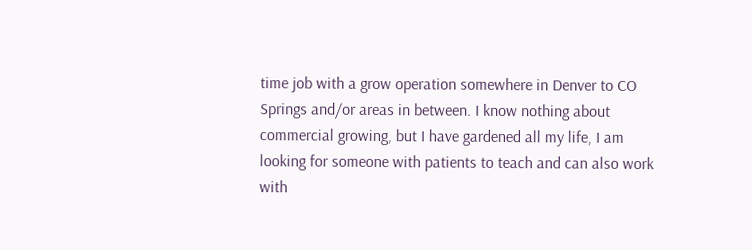time job with a grow operation somewhere in Denver to CO Springs and/or areas in between. I know nothing about commercial growing, but I have gardened all my life, I am looking for someone with patients to teach and can also work with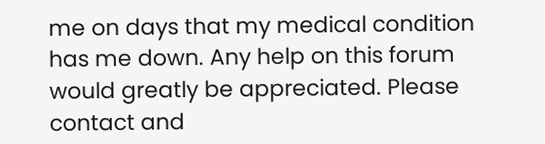me on days that my medical condition has me down. Any help on this forum would greatly be appreciated. Please contact and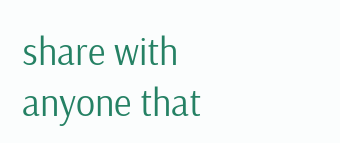share with anyone that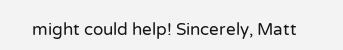might could help! Sincerely, Matt